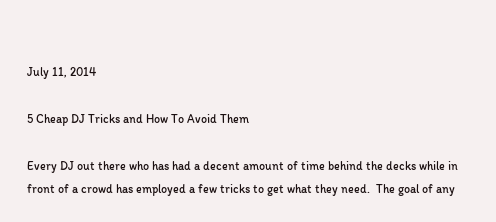July 11, 2014

5 Cheap DJ Tricks and How To Avoid Them

Every DJ out there who has had a decent amount of time behind the decks while in front of a crowd has employed a few tricks to get what they need.  The goal of any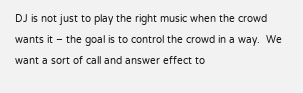DJ is not just to play the right music when the crowd wants it – the goal is to control the crowd in a way.  We want a sort of call and answer effect to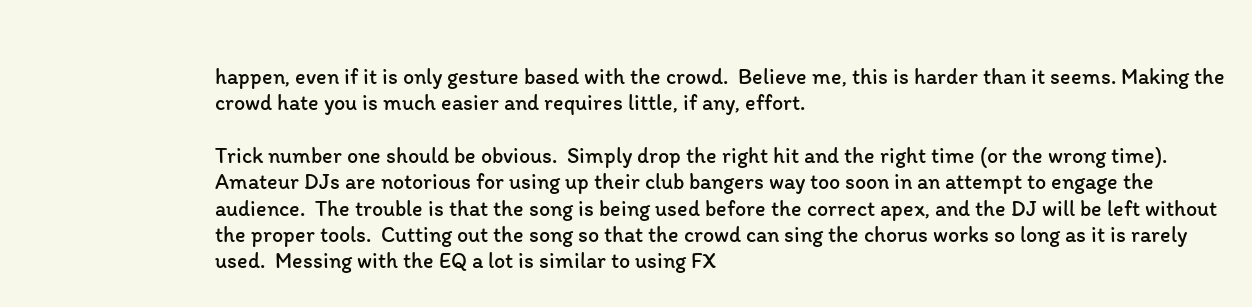happen, even if it is only gesture based with the crowd.  Believe me, this is harder than it seems. Making the crowd hate you is much easier and requires little, if any, effort.

Trick number one should be obvious.  Simply drop the right hit and the right time (or the wrong time).  Amateur DJs are notorious for using up their club bangers way too soon in an attempt to engage the audience.  The trouble is that the song is being used before the correct apex, and the DJ will be left without the proper tools.  Cutting out the song so that the crowd can sing the chorus works so long as it is rarely used.  Messing with the EQ a lot is similar to using FX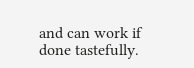and can work if done tastefully.